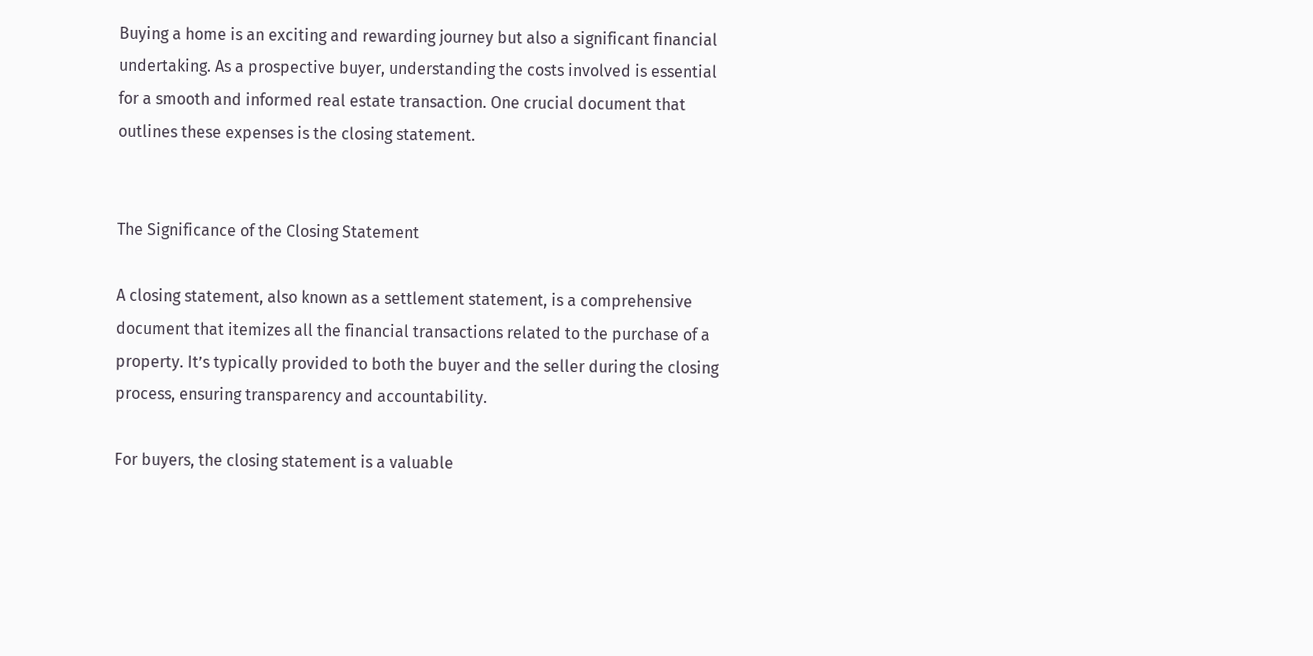Buying a home is an exciting and rewarding journey but also a significant financial undertaking. As a prospective buyer, understanding the costs involved is essential for a smooth and informed real estate transaction. One crucial document that outlines these expenses is the closing statement.


The Significance of the Closing Statement

A closing statement, also known as a settlement statement, is a comprehensive document that itemizes all the financial transactions related to the purchase of a property. It’s typically provided to both the buyer and the seller during the closing process, ensuring transparency and accountability.

For buyers, the closing statement is a valuable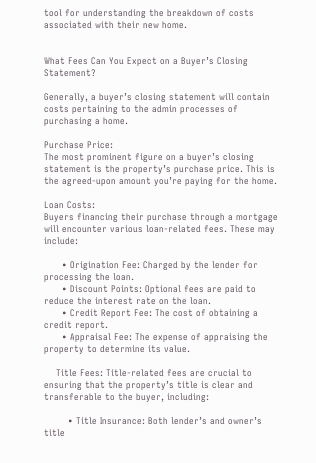tool for understanding the breakdown of costs associated with their new home.


What Fees Can You Expect on a Buyer’s Closing Statement?

Generally, a buyer’s closing statement will contain costs pertaining to the admin processes of purchasing a home.

Purchase Price:
The most prominent figure on a buyer’s closing statement is the property’s purchase price. This is the agreed-upon amount you’re paying for the home.

Loan Costs:
Buyers financing their purchase through a mortgage will encounter various loan-related fees. These may include:

      • Origination Fee: Charged by the lender for processing the loan.
      • Discount Points: Optional fees are paid to reduce the interest rate on the loan.
      • Credit Report Fee: The cost of obtaining a credit report.
      • Appraisal Fee: The expense of appraising the property to determine its value.

    Title Fees: Title-related fees are crucial to ensuring that the property’s title is clear and transferable to the buyer, including:

        • Title Insurance: Both lender’s and owner’s title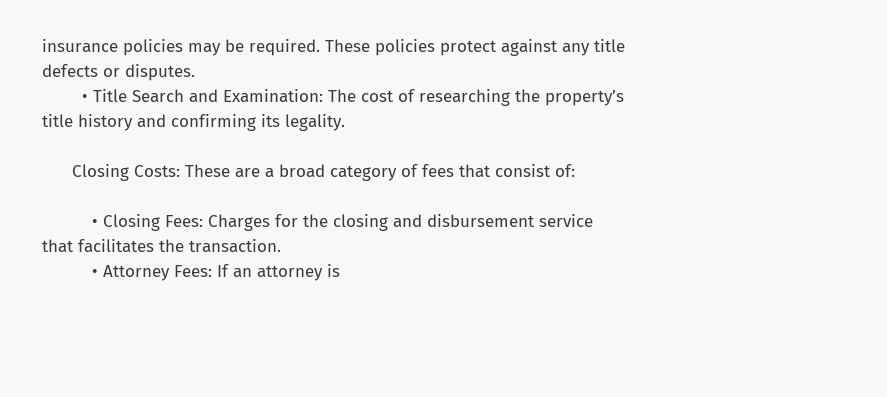insurance policies may be required. These policies protect against any title defects or disputes.
        • Title Search and Examination: The cost of researching the property’s title history and confirming its legality.

      Closing Costs: These are a broad category of fees that consist of:

          • Closing Fees: Charges for the closing and disbursement service that facilitates the transaction.
          • Attorney Fees: If an attorney is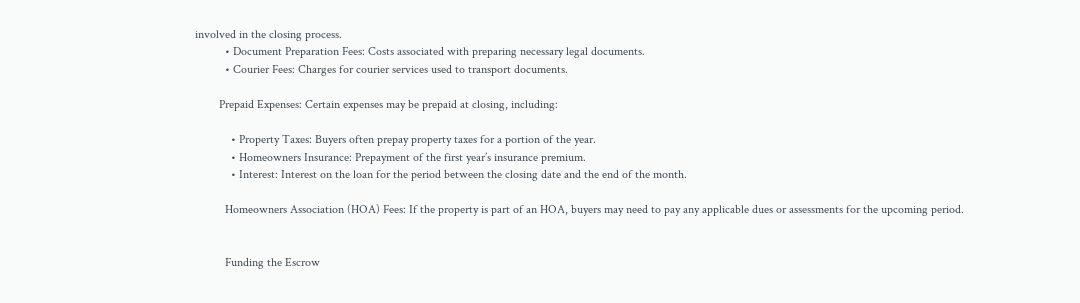involved in the closing process.
          • Document Preparation Fees: Costs associated with preparing necessary legal documents.
          • Courier Fees: Charges for courier services used to transport documents.

        Prepaid Expenses: Certain expenses may be prepaid at closing, including:

            • Property Taxes: Buyers often prepay property taxes for a portion of the year.
            • Homeowners Insurance: Prepayment of the first year’s insurance premium.
            • Interest: Interest on the loan for the period between the closing date and the end of the month.

          Homeowners Association (HOA) Fees: If the property is part of an HOA, buyers may need to pay any applicable dues or assessments for the upcoming period.


          Funding the Escrow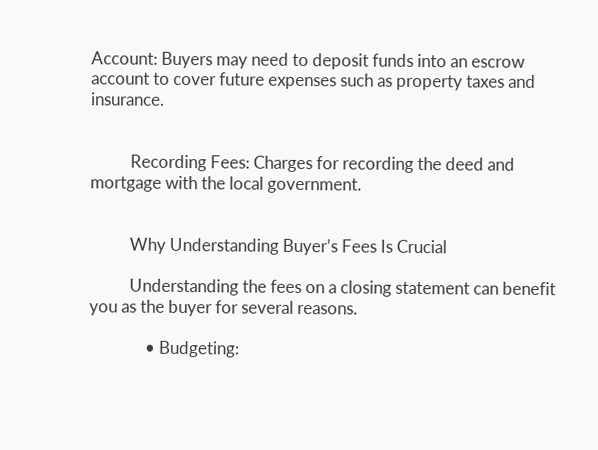Account: Buyers may need to deposit funds into an escrow account to cover future expenses such as property taxes and insurance.


          Recording Fees: Charges for recording the deed and mortgage with the local government.


          Why Understanding Buyer’s Fees Is Crucial

          Understanding the fees on a closing statement can benefit you as the buyer for several reasons.

              • Budgeting: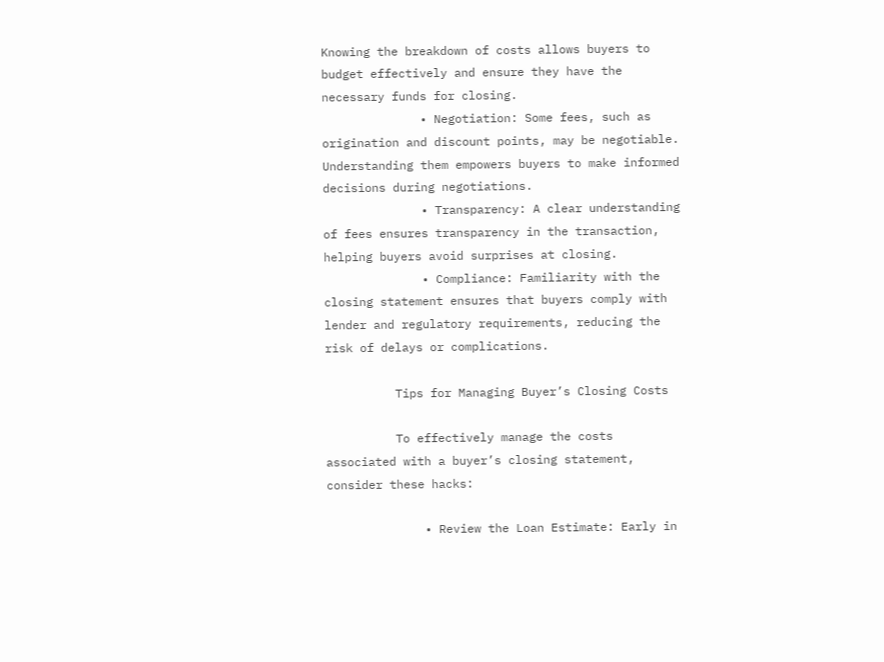Knowing the breakdown of costs allows buyers to budget effectively and ensure they have the necessary funds for closing.
              • Negotiation: Some fees, such as origination and discount points, may be negotiable. Understanding them empowers buyers to make informed decisions during negotiations.
              • Transparency: A clear understanding of fees ensures transparency in the transaction, helping buyers avoid surprises at closing.
              • Compliance: Familiarity with the closing statement ensures that buyers comply with lender and regulatory requirements, reducing the risk of delays or complications.

          Tips for Managing Buyer’s Closing Costs

          To effectively manage the costs associated with a buyer’s closing statement, consider these hacks:

              • Review the Loan Estimate: Early in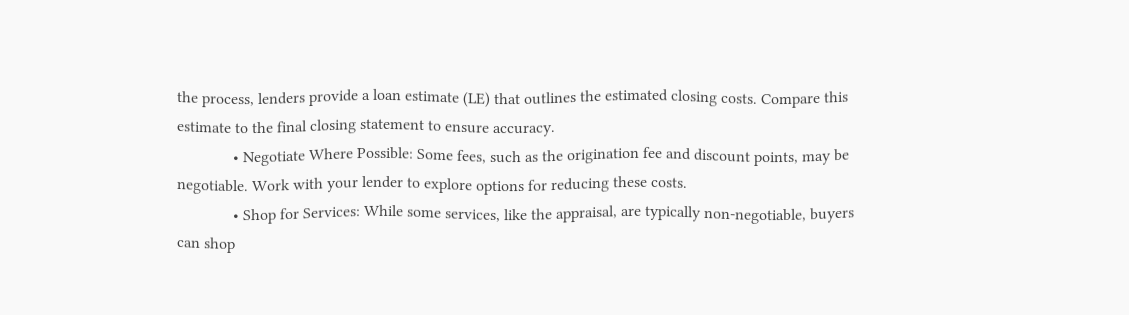the process, lenders provide a loan estimate (LE) that outlines the estimated closing costs. Compare this estimate to the final closing statement to ensure accuracy.
              • Negotiate Where Possible: Some fees, such as the origination fee and discount points, may be negotiable. Work with your lender to explore options for reducing these costs.
              • Shop for Services: While some services, like the appraisal, are typically non-negotiable, buyers can shop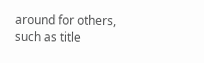around for others, such as title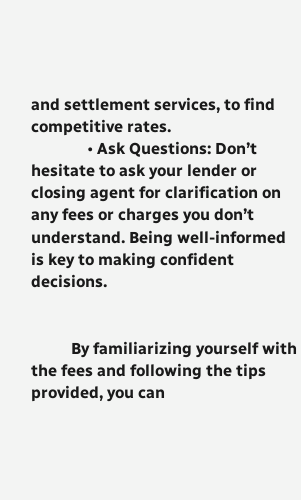and settlement services, to find competitive rates.
              • Ask Questions: Don’t hesitate to ask your lender or closing agent for clarification on any fees or charges you don’t understand. Being well-informed is key to making confident decisions.


          By familiarizing yourself with the fees and following the tips provided, you can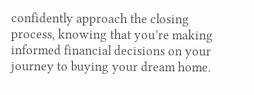confidently approach the closing process, knowing that you’re making informed financial decisions on your journey to buying your dream home.